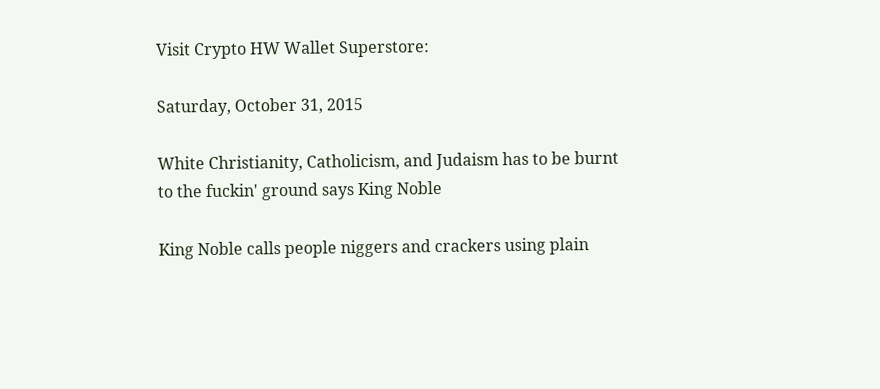Visit Crypto HW Wallet Superstore:

Saturday, October 31, 2015

White Christianity, Catholicism, and Judaism has to be burnt to the fuckin' ground says King Noble

King Noble calls people niggers and crackers using plain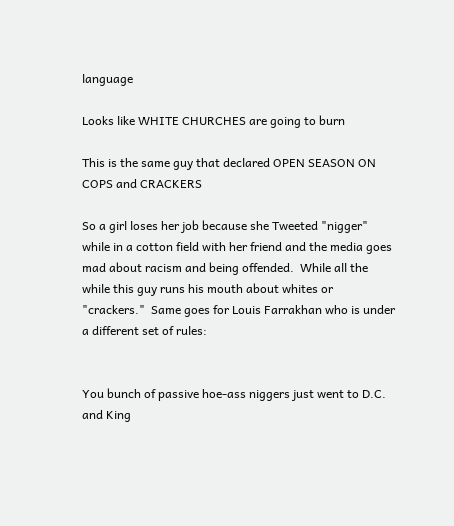language

Looks like WHITE CHURCHES are going to burn

This is the same guy that declared OPEN SEASON ON COPS and CRACKERS

So a girl loses her job because she Tweeted "nigger" while in a cotton field with her friend and the media goes mad about racism and being offended.  While all the while this guy runs his mouth about whites or "crackers."  Same goes for Louis Farrakhan who is under a different set of rules:


You bunch of passive hoe-ass niggers just went to D.C. and King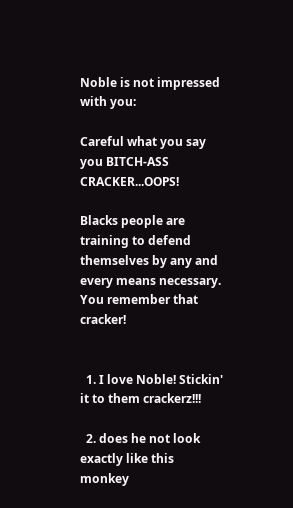Noble is not impressed with you:

Careful what you say you BITCH-ASS CRACKER...OOPS!

Blacks people are training to defend themselves by any and every means necessary.  You remember that cracker!


  1. I love Noble! Stickin' it to them crackerz!!!

  2. does he not look exactly like this monkey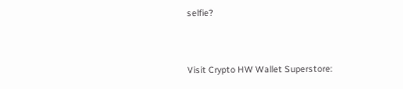selfie?


Visit Crypto HW Wallet Superstore: